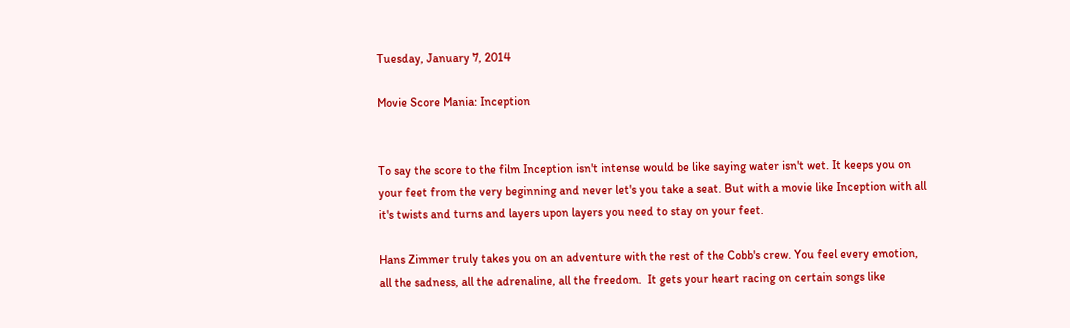Tuesday, January 7, 2014

Movie Score Mania: Inception


To say the score to the film Inception isn't intense would be like saying water isn't wet. It keeps you on your feet from the very beginning and never let's you take a seat. But with a movie like Inception with all it's twists and turns and layers upon layers you need to stay on your feet.

Hans Zimmer truly takes you on an adventure with the rest of the Cobb's crew. You feel every emotion, all the sadness, all the adrenaline, all the freedom.  It gets your heart racing on certain songs like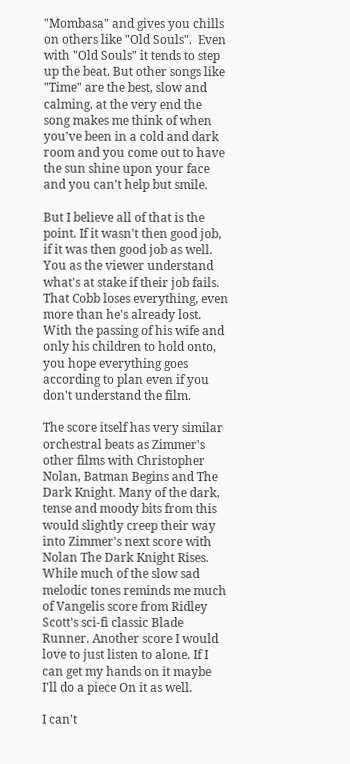"Mombasa" and gives you chills on others like "Old Souls".  Even with "Old Souls" it tends to step up the beat. But other songs like "Time" are the best, slow and calming, at the very end the song makes me think of when you've been in a cold and dark room and you come out to have the sun shine upon your face and you can't help but smile.

But I believe all of that is the point. If it wasn't then good job, if it was then good job as well. You as the viewer understand what's at stake if their job fails. That Cobb loses everything, even more than he's already lost. With the passing of his wife and only his children to hold onto, you hope everything goes according to plan even if you don't understand the film.

The score itself has very similar orchestral beats as Zimmer's other films with Christopher Nolan, Batman Begins and The Dark Knight. Many of the dark, tense and moody bits from this would slightly creep their way into Zimmer's next score with Nolan The Dark Knight Rises. While much of the slow sad melodic tones reminds me much of Vangelis score from Ridley Scott's sci-fi classic Blade Runner. Another score I would love to just listen to alone. If I can get my hands on it maybe I'll do a piece On it as well.

I can't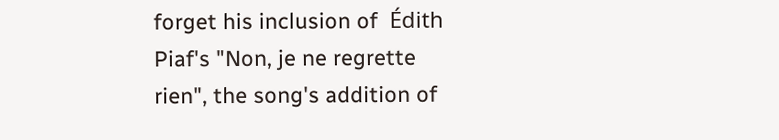forget his inclusion of  Édith Piaf's "Non, je ne regrette rien", the song's addition of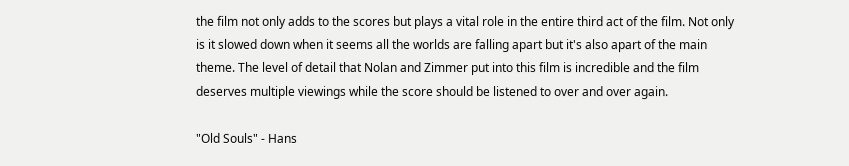the film not only adds to the scores but plays a vital role in the entire third act of the film. Not only is it slowed down when it seems all the worlds are falling apart but it's also apart of the main theme. The level of detail that Nolan and Zimmer put into this film is incredible and the film deserves multiple viewings while the score should be listened to over and over again.

"Old Souls" - Hans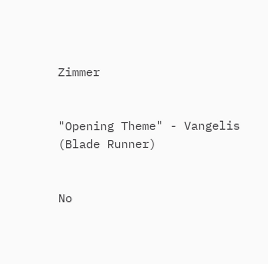Zimmer


"Opening Theme" - Vangelis (Blade Runner)


No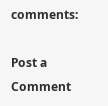comments:

Post a Comment